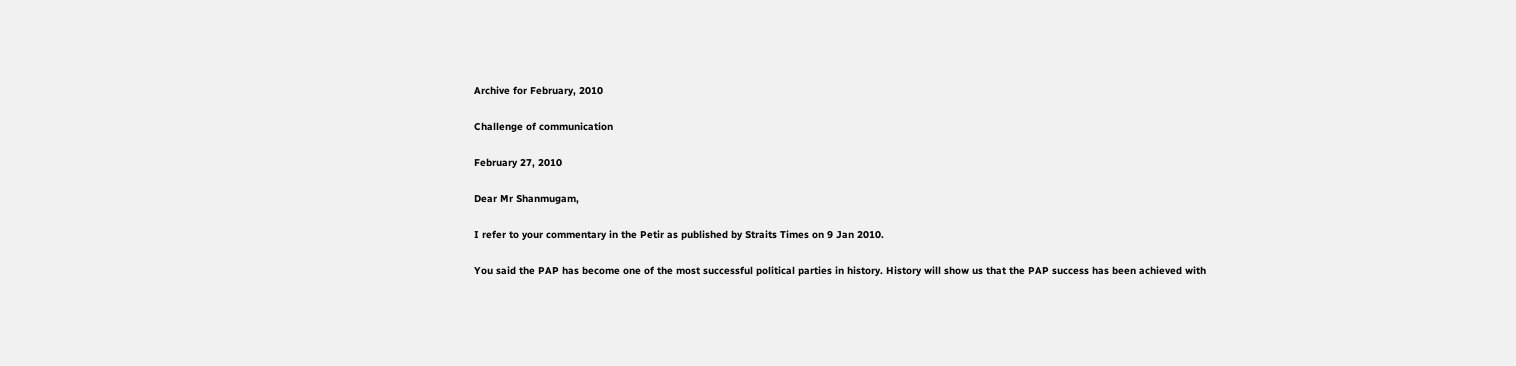Archive for February, 2010

Challenge of communication

February 27, 2010

Dear Mr Shanmugam,

I refer to your commentary in the Petir as published by Straits Times on 9 Jan 2010.

You said the PAP has become one of the most successful political parties in history. History will show us that the PAP success has been achieved with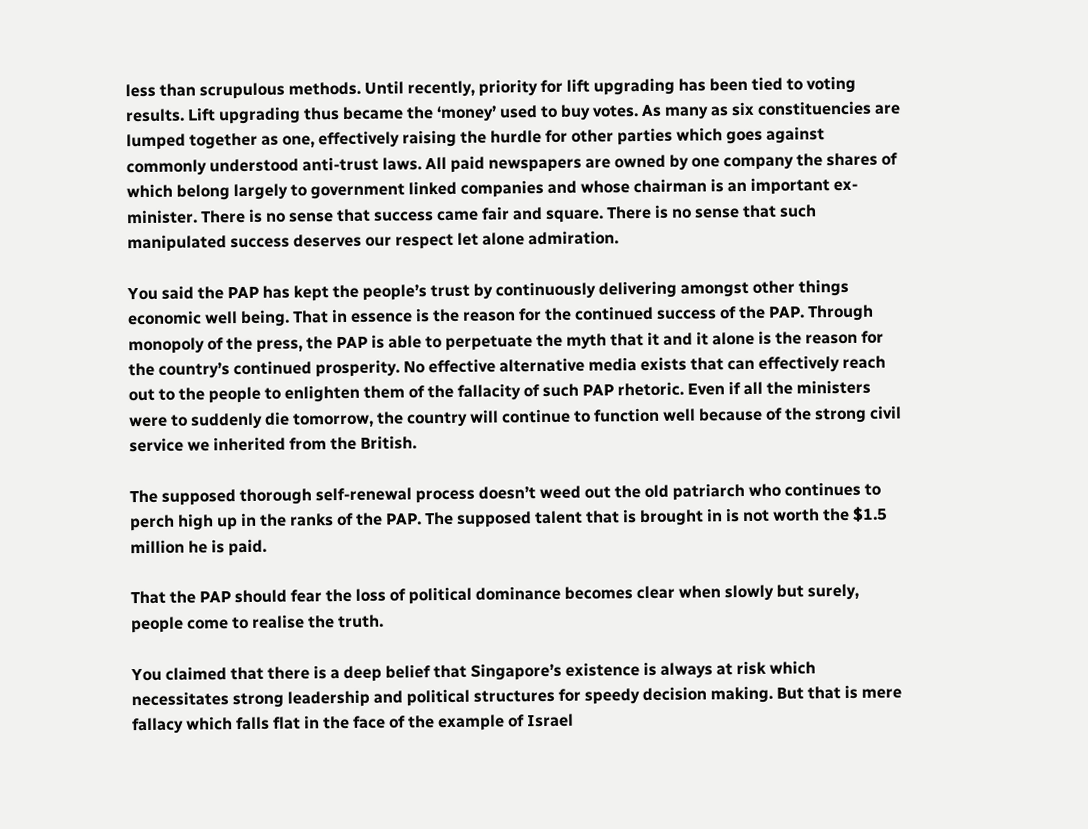less than scrupulous methods. Until recently, priority for lift upgrading has been tied to voting results. Lift upgrading thus became the ‘money’ used to buy votes. As many as six constituencies are lumped together as one, effectively raising the hurdle for other parties which goes against commonly understood anti-trust laws. All paid newspapers are owned by one company the shares of which belong largely to government linked companies and whose chairman is an important ex-minister. There is no sense that success came fair and square. There is no sense that such manipulated success deserves our respect let alone admiration.

You said the PAP has kept the people’s trust by continuously delivering amongst other things economic well being. That in essence is the reason for the continued success of the PAP. Through monopoly of the press, the PAP is able to perpetuate the myth that it and it alone is the reason for the country’s continued prosperity. No effective alternative media exists that can effectively reach out to the people to enlighten them of the fallacity of such PAP rhetoric. Even if all the ministers were to suddenly die tomorrow, the country will continue to function well because of the strong civil service we inherited from the British.

The supposed thorough self-renewal process doesn’t weed out the old patriarch who continues to perch high up in the ranks of the PAP. The supposed talent that is brought in is not worth the $1.5 million he is paid.

That the PAP should fear the loss of political dominance becomes clear when slowly but surely, people come to realise the truth.

You claimed that there is a deep belief that Singapore’s existence is always at risk which necessitates strong leadership and political structures for speedy decision making. But that is mere fallacy which falls flat in the face of the example of Israel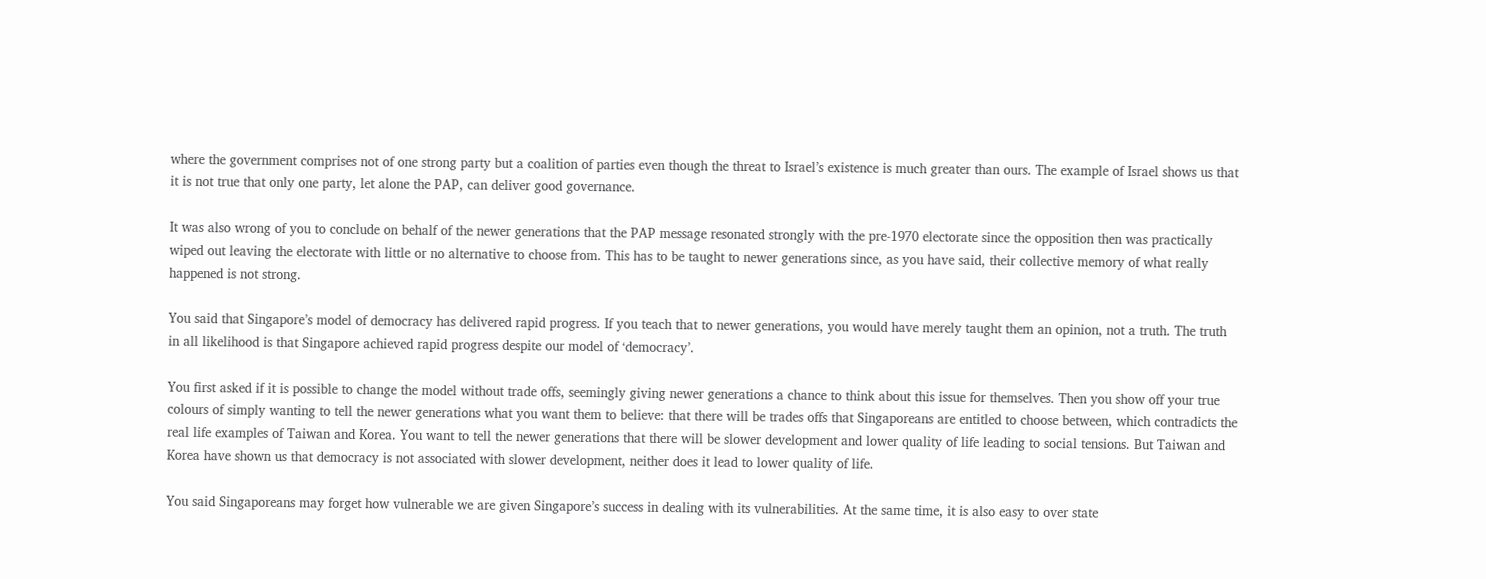where the government comprises not of one strong party but a coalition of parties even though the threat to Israel’s existence is much greater than ours. The example of Israel shows us that it is not true that only one party, let alone the PAP, can deliver good governance.

It was also wrong of you to conclude on behalf of the newer generations that the PAP message resonated strongly with the pre-1970 electorate since the opposition then was practically wiped out leaving the electorate with little or no alternative to choose from. This has to be taught to newer generations since, as you have said, their collective memory of what really happened is not strong.

You said that Singapore’s model of democracy has delivered rapid progress. If you teach that to newer generations, you would have merely taught them an opinion, not a truth. The truth in all likelihood is that Singapore achieved rapid progress despite our model of ‘democracy’.

You first asked if it is possible to change the model without trade offs, seemingly giving newer generations a chance to think about this issue for themselves. Then you show off your true colours of simply wanting to tell the newer generations what you want them to believe: that there will be trades offs that Singaporeans are entitled to choose between, which contradicts the real life examples of Taiwan and Korea. You want to tell the newer generations that there will be slower development and lower quality of life leading to social tensions. But Taiwan and Korea have shown us that democracy is not associated with slower development, neither does it lead to lower quality of life.

You said Singaporeans may forget how vulnerable we are given Singapore’s success in dealing with its vulnerabilities. At the same time, it is also easy to over state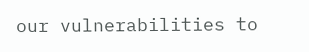our vulnerabilities to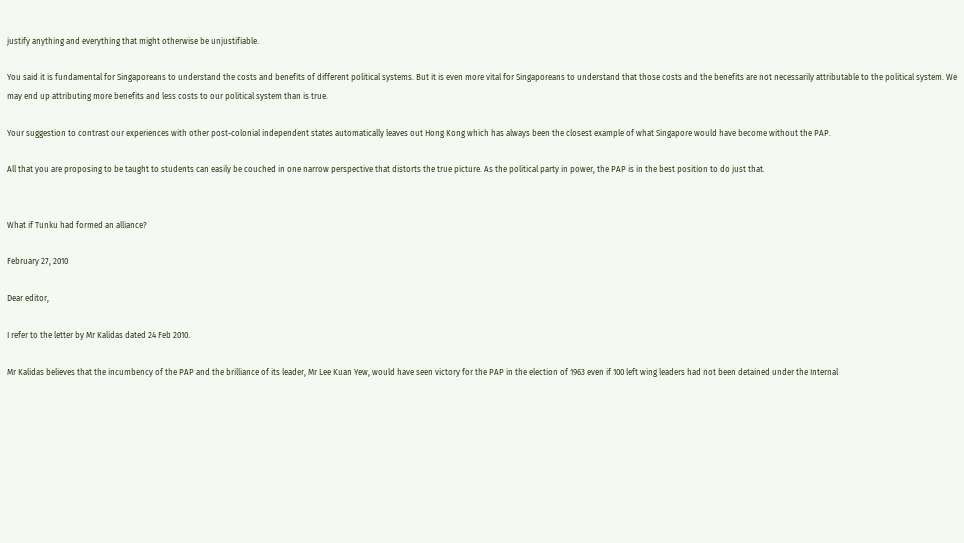justify anything and everything that might otherwise be unjustifiable.

You said it is fundamental for Singaporeans to understand the costs and benefits of different political systems. But it is even more vital for Singaporeans to understand that those costs and the benefits are not necessarily attributable to the political system. We may end up attributing more benefits and less costs to our political system than is true.

Your suggestion to contrast our experiences with other post-colonial independent states automatically leaves out Hong Kong which has always been the closest example of what Singapore would have become without the PAP.

All that you are proposing to be taught to students can easily be couched in one narrow perspective that distorts the true picture. As the political party in power, the PAP is in the best position to do just that.


What if Tunku had formed an alliance?

February 27, 2010

Dear editor,

I refer to the letter by Mr Kalidas dated 24 Feb 2010.

Mr Kalidas believes that the incumbency of the PAP and the brilliance of its leader, Mr Lee Kuan Yew, would have seen victory for the PAP in the election of 1963 even if 100 left wing leaders had not been detained under the Internal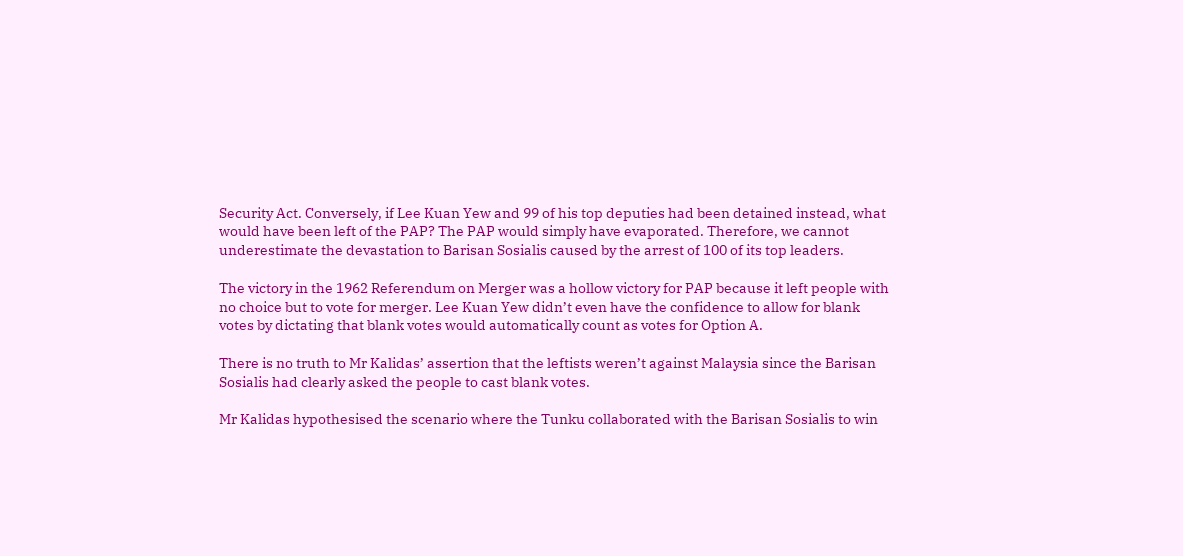Security Act. Conversely, if Lee Kuan Yew and 99 of his top deputies had been detained instead, what would have been left of the PAP? The PAP would simply have evaporated. Therefore, we cannot underestimate the devastation to Barisan Sosialis caused by the arrest of 100 of its top leaders.

The victory in the 1962 Referendum on Merger was a hollow victory for PAP because it left people with no choice but to vote for merger. Lee Kuan Yew didn’t even have the confidence to allow for blank votes by dictating that blank votes would automatically count as votes for Option A.

There is no truth to Mr Kalidas’ assertion that the leftists weren’t against Malaysia since the Barisan Sosialis had clearly asked the people to cast blank votes.

Mr Kalidas hypothesised the scenario where the Tunku collaborated with the Barisan Sosialis to win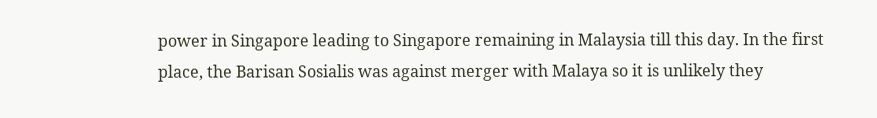power in Singapore leading to Singapore remaining in Malaysia till this day. In the first place, the Barisan Sosialis was against merger with Malaya so it is unlikely they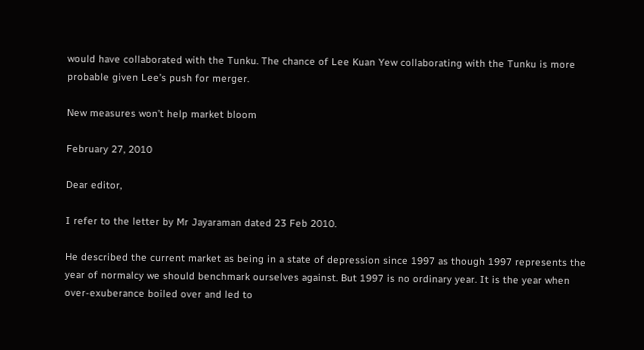would have collaborated with the Tunku. The chance of Lee Kuan Yew collaborating with the Tunku is more probable given Lee’s push for merger.

New measures won’t help market bloom

February 27, 2010

Dear editor,

I refer to the letter by Mr Jayaraman dated 23 Feb 2010.

He described the current market as being in a state of depression since 1997 as though 1997 represents the year of normalcy we should benchmark ourselves against. But 1997 is no ordinary year. It is the year when over-exuberance boiled over and led to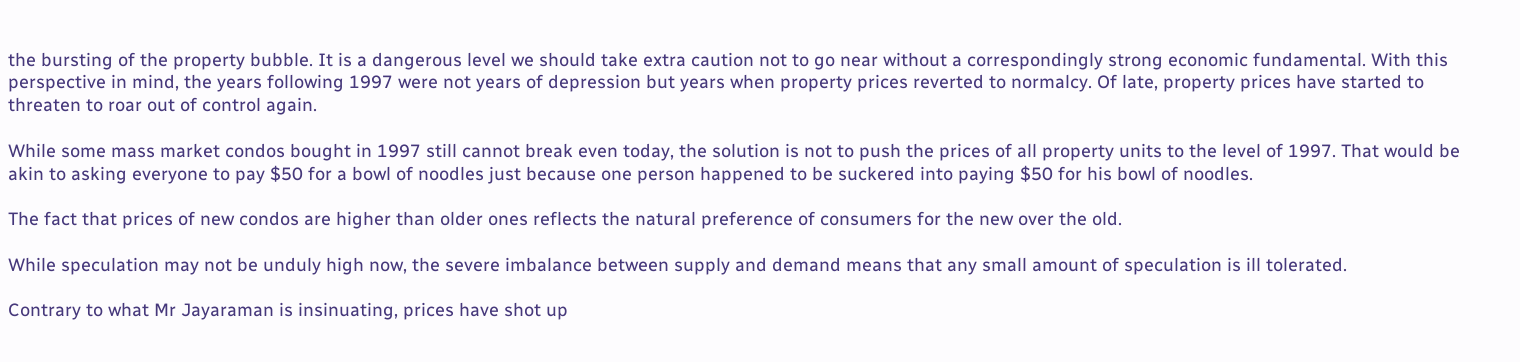the bursting of the property bubble. It is a dangerous level we should take extra caution not to go near without a correspondingly strong economic fundamental. With this perspective in mind, the years following 1997 were not years of depression but years when property prices reverted to normalcy. Of late, property prices have started to threaten to roar out of control again.

While some mass market condos bought in 1997 still cannot break even today, the solution is not to push the prices of all property units to the level of 1997. That would be akin to asking everyone to pay $50 for a bowl of noodles just because one person happened to be suckered into paying $50 for his bowl of noodles.

The fact that prices of new condos are higher than older ones reflects the natural preference of consumers for the new over the old.

While speculation may not be unduly high now, the severe imbalance between supply and demand means that any small amount of speculation is ill tolerated.

Contrary to what Mr Jayaraman is insinuating, prices have shot up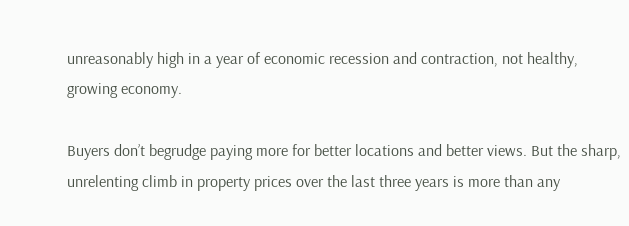unreasonably high in a year of economic recession and contraction, not healthy, growing economy.

Buyers don’t begrudge paying more for better locations and better views. But the sharp, unrelenting climb in property prices over the last three years is more than any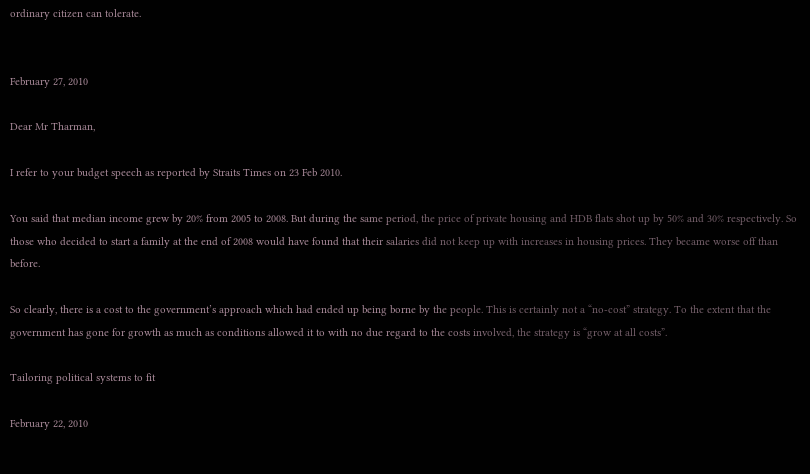ordinary citizen can tolerate.


February 27, 2010

Dear Mr Tharman,

I refer to your budget speech as reported by Straits Times on 23 Feb 2010.

You said that median income grew by 20% from 2005 to 2008. But during the same period, the price of private housing and HDB flats shot up by 50% and 30% respectively. So those who decided to start a family at the end of 2008 would have found that their salaries did not keep up with increases in housing prices. They became worse off than before.

So clearly, there is a cost to the government’s approach which had ended up being borne by the people. This is certainly not a “no-cost” strategy. To the extent that the government has gone for growth as much as conditions allowed it to with no due regard to the costs involved, the strategy is “grow at all costs”.

Tailoring political systems to fit

February 22, 2010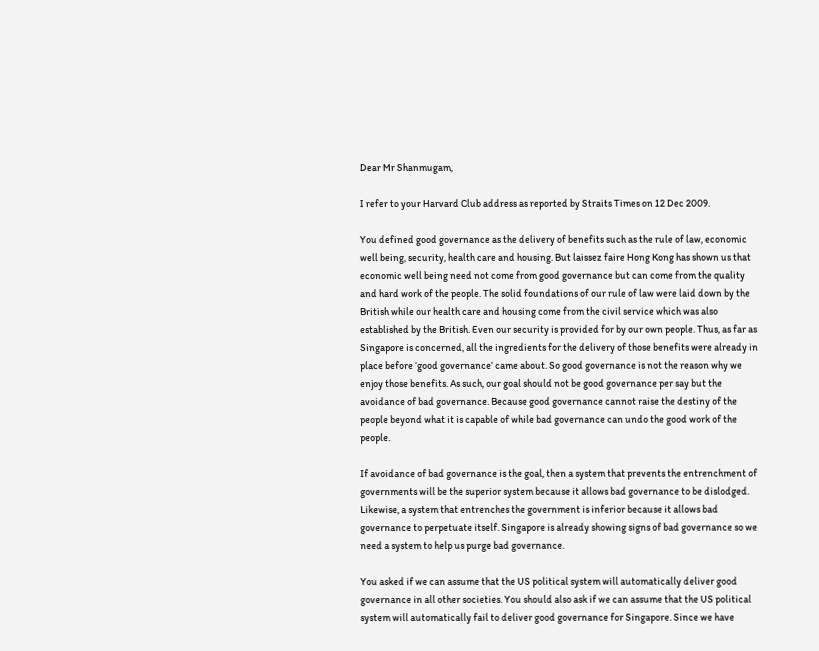Dear Mr Shanmugam,

I refer to your Harvard Club address as reported by Straits Times on 12 Dec 2009.

You defined good governance as the delivery of benefits such as the rule of law, economic well being, security, health care and housing. But laissez faire Hong Kong has shown us that economic well being need not come from good governance but can come from the quality and hard work of the people. The solid foundations of our rule of law were laid down by the British while our health care and housing come from the civil service which was also established by the British. Even our security is provided for by our own people. Thus, as far as Singapore is concerned, all the ingredients for the delivery of those benefits were already in place before ‘good governance’ came about. So good governance is not the reason why we enjoy those benefits. As such, our goal should not be good governance per say but the avoidance of bad governance. Because good governance cannot raise the destiny of the people beyond what it is capable of while bad governance can undo the good work of the people.

If avoidance of bad governance is the goal, then a system that prevents the entrenchment of governments will be the superior system because it allows bad governance to be dislodged. Likewise, a system that entrenches the government is inferior because it allows bad governance to perpetuate itself. Singapore is already showing signs of bad governance so we need a system to help us purge bad governance.

You asked if we can assume that the US political system will automatically deliver good governance in all other societies. You should also ask if we can assume that the US political system will automatically fail to deliver good governance for Singapore. Since we have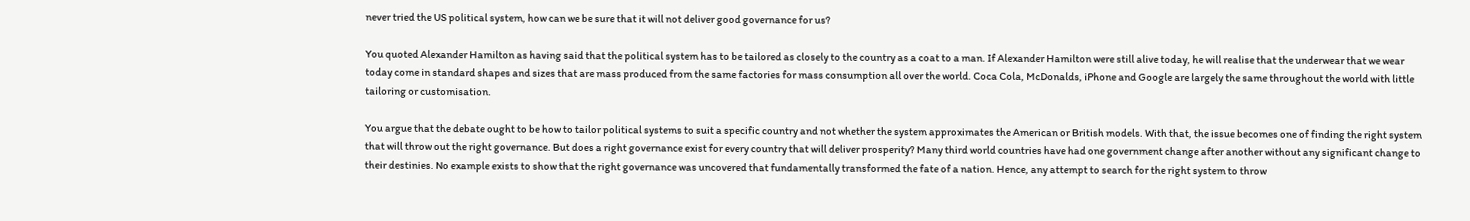never tried the US political system, how can we be sure that it will not deliver good governance for us?

You quoted Alexander Hamilton as having said that the political system has to be tailored as closely to the country as a coat to a man. If Alexander Hamilton were still alive today, he will realise that the underwear that we wear today come in standard shapes and sizes that are mass produced from the same factories for mass consumption all over the world. Coca Cola, McDonalds, iPhone and Google are largely the same throughout the world with little tailoring or customisation.

You argue that the debate ought to be how to tailor political systems to suit a specific country and not whether the system approximates the American or British models. With that, the issue becomes one of finding the right system that will throw out the right governance. But does a right governance exist for every country that will deliver prosperity? Many third world countries have had one government change after another without any significant change to their destinies. No example exists to show that the right governance was uncovered that fundamentally transformed the fate of a nation. Hence, any attempt to search for the right system to throw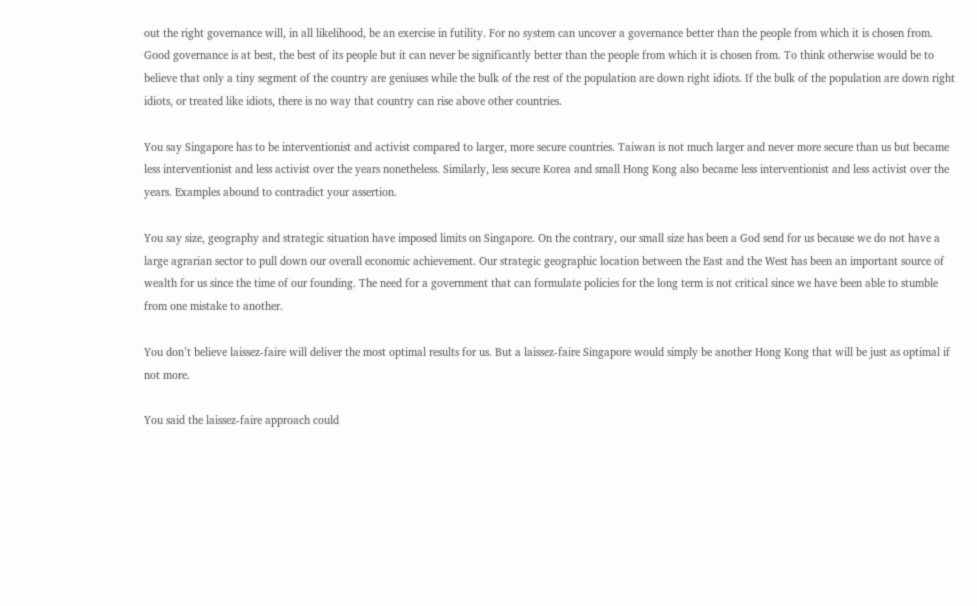out the right governance will, in all likelihood, be an exercise in futility. For no system can uncover a governance better than the people from which it is chosen from. Good governance is at best, the best of its people but it can never be significantly better than the people from which it is chosen from. To think otherwise would be to believe that only a tiny segment of the country are geniuses while the bulk of the rest of the population are down right idiots. If the bulk of the population are down right idiots, or treated like idiots, there is no way that country can rise above other countries.

You say Singapore has to be interventionist and activist compared to larger, more secure countries. Taiwan is not much larger and never more secure than us but became less interventionist and less activist over the years nonetheless. Similarly, less secure Korea and small Hong Kong also became less interventionist and less activist over the years. Examples abound to contradict your assertion.

You say size, geography and strategic situation have imposed limits on Singapore. On the contrary, our small size has been a God send for us because we do not have a large agrarian sector to pull down our overall economic achievement. Our strategic geographic location between the East and the West has been an important source of wealth for us since the time of our founding. The need for a government that can formulate policies for the long term is not critical since we have been able to stumble from one mistake to another.

You don’t believe laissez-faire will deliver the most optimal results for us. But a laissez-faire Singapore would simply be another Hong Kong that will be just as optimal if not more.

You said the laissez-faire approach could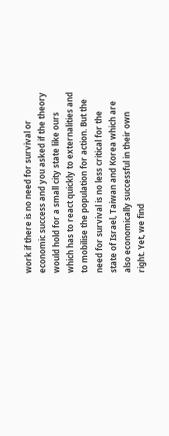work if there is no need for survival or economic success and you asked if the theory would hold for a small city state like ours which has to react quickly to externalities and to mobilise the population for action. But the need for survival is no less critical for the state of Israel, Taiwan and Korea which are also economically successful in their own right. Yet, we find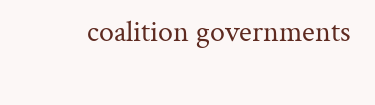coalition governments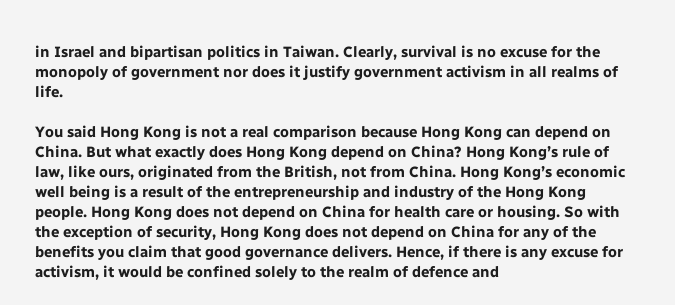in Israel and bipartisan politics in Taiwan. Clearly, survival is no excuse for the monopoly of government nor does it justify government activism in all realms of life.

You said Hong Kong is not a real comparison because Hong Kong can depend on China. But what exactly does Hong Kong depend on China? Hong Kong’s rule of law, like ours, originated from the British, not from China. Hong Kong’s economic well being is a result of the entrepreneurship and industry of the Hong Kong people. Hong Kong does not depend on China for health care or housing. So with the exception of security, Hong Kong does not depend on China for any of the benefits you claim that good governance delivers. Hence, if there is any excuse for activism, it would be confined solely to the realm of defence and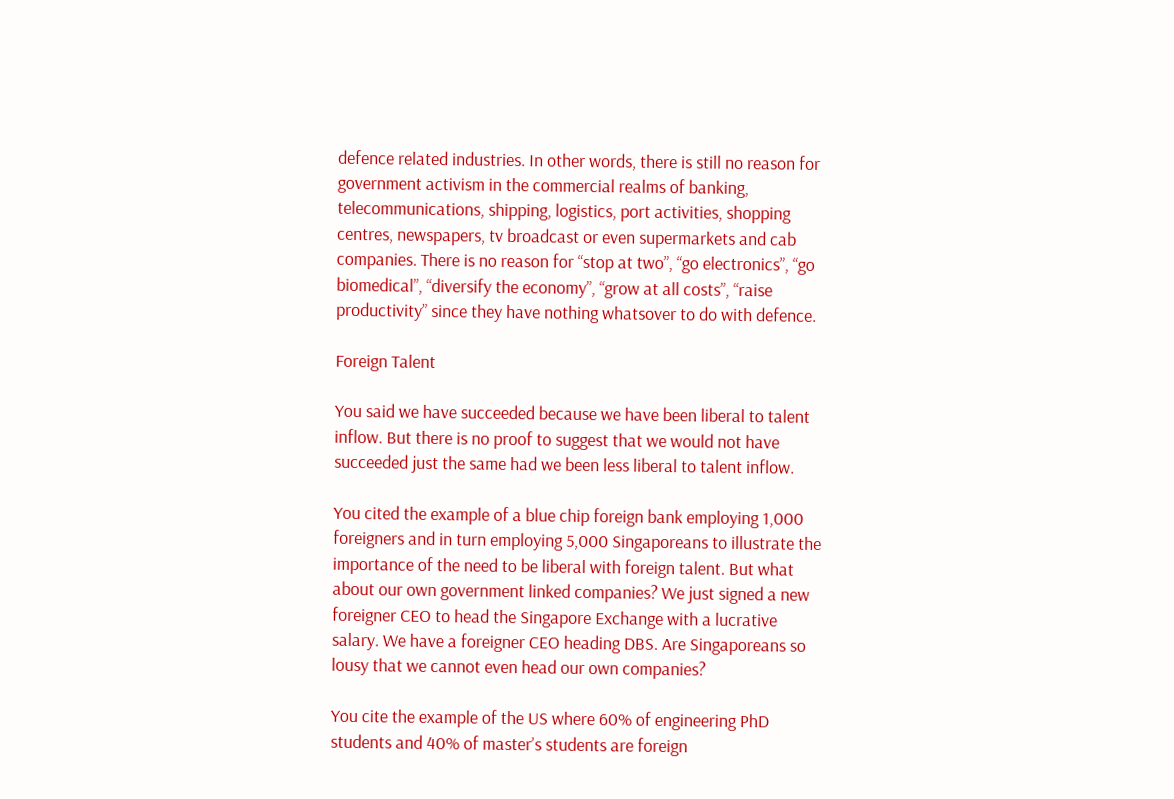defence related industries. In other words, there is still no reason for government activism in the commercial realms of banking, telecommunications, shipping, logistics, port activities, shopping centres, newspapers, tv broadcast or even supermarkets and cab companies. There is no reason for “stop at two”, “go electronics”, “go biomedical”, “diversify the economy”, “grow at all costs”, “raise productivity” since they have nothing whatsover to do with defence.

Foreign Talent

You said we have succeeded because we have been liberal to talent inflow. But there is no proof to suggest that we would not have succeeded just the same had we been less liberal to talent inflow.

You cited the example of a blue chip foreign bank employing 1,000 foreigners and in turn employing 5,000 Singaporeans to illustrate the importance of the need to be liberal with foreign talent. But what about our own government linked companies? We just signed a new foreigner CEO to head the Singapore Exchange with a lucrative salary. We have a foreigner CEO heading DBS. Are Singaporeans so lousy that we cannot even head our own companies?

You cite the example of the US where 60% of engineering PhD students and 40% of master’s students are foreign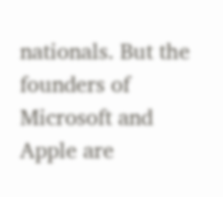nationals. But the founders of Microsoft and Apple are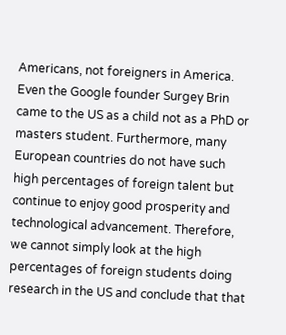Americans, not foreigners in America. Even the Google founder Surgey Brin came to the US as a child not as a PhD or masters student. Furthermore, many European countries do not have such high percentages of foreign talent but continue to enjoy good prosperity and technological advancement. Therefore, we cannot simply look at the high percentages of foreign students doing research in the US and conclude that that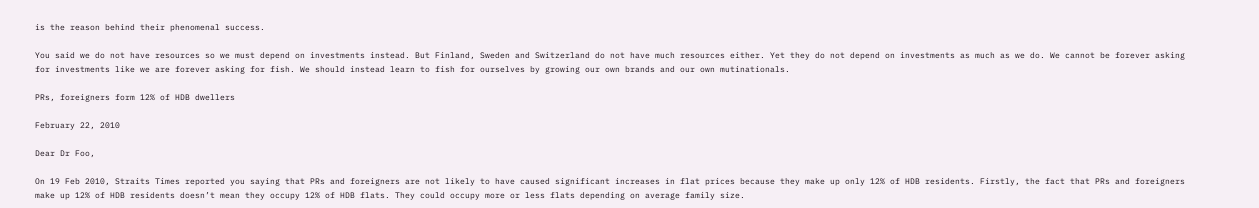is the reason behind their phenomenal success.

You said we do not have resources so we must depend on investments instead. But Finland, Sweden and Switzerland do not have much resources either. Yet they do not depend on investments as much as we do. We cannot be forever asking for investments like we are forever asking for fish. We should instead learn to fish for ourselves by growing our own brands and our own mutinationals.

PRs, foreigners form 12% of HDB dwellers

February 22, 2010

Dear Dr Foo,

On 19 Feb 2010, Straits Times reported you saying that PRs and foreigners are not likely to have caused significant increases in flat prices because they make up only 12% of HDB residents. Firstly, the fact that PRs and foreigners make up 12% of HDB residents doesn’t mean they occupy 12% of HDB flats. They could occupy more or less flats depending on average family size.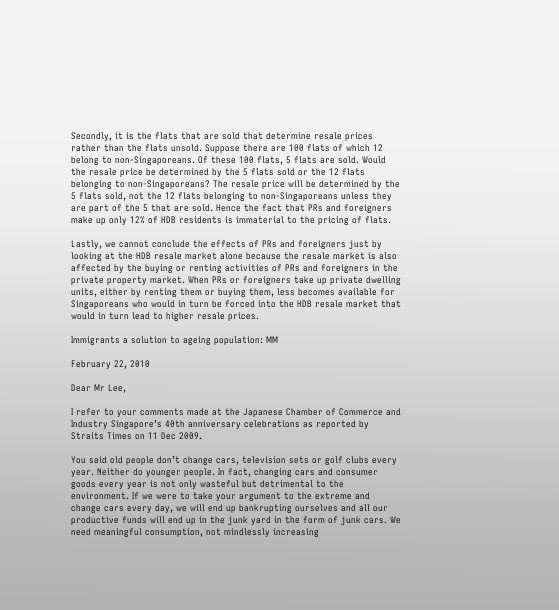Secondly, it is the flats that are sold that determine resale prices rather than the flats unsold. Suppose there are 100 flats of which 12 belong to non-Singaporeans. Of these 100 flats, 5 flats are sold. Would the resale price be determined by the 5 flats sold or the 12 flats belonging to non-Singaporeans? The resale price will be determined by the 5 flats sold, not the 12 flats belonging to non-Singaporeans unless they are part of the 5 that are sold. Hence the fact that PRs and foreigners make up only 12% of HDB residents is immaterial to the pricing of flats.

Lastly, we cannot conclude the effects of PRs and foreigners just by looking at the HDB resale market alone because the resale market is also affected by the buying or renting activities of PRs and foreigners in the private property market. When PRs or foreigners take up private dwelling units, either by renting them or buying them, less becomes available for Singaporeans who would in turn be forced into the HDB resale market that would in turn lead to higher resale prices.

Immigrants a solution to ageing population: MM

February 22, 2010

Dear Mr Lee,

I refer to your comments made at the Japanese Chamber of Commerce and Industry Singapore’s 40th anniversary celebrations as reported by Straits Times on 11 Dec 2009.

You said old people don’t change cars, television sets or golf clubs every year. Neither do younger people. In fact, changing cars and consumer goods every year is not only wasteful but detrimental to the environment. If we were to take your argument to the extreme and change cars every day, we will end up bankrupting ourselves and all our productive funds will end up in the junk yard in the form of junk cars. We need meaningful consumption, not mindlessly increasing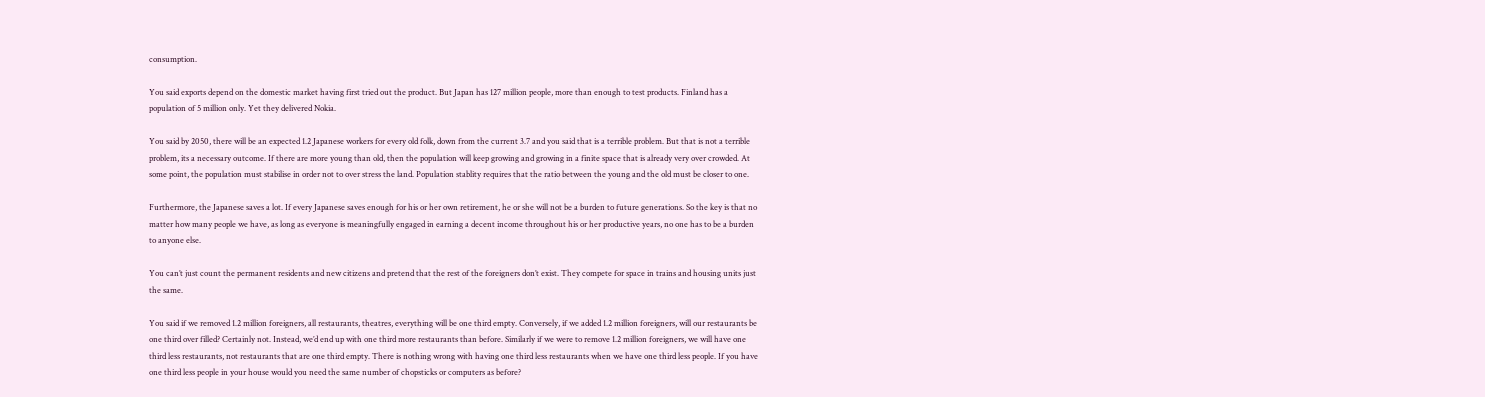consumption.

You said exports depend on the domestic market having first tried out the product. But Japan has 127 million people, more than enough to test products. Finland has a population of 5 million only. Yet they delivered Nokia.

You said by 2050, there will be an expected 1.2 Japanese workers for every old folk, down from the current 3.7 and you said that is a terrible problem. But that is not a terrible problem, its a necessary outcome. If there are more young than old, then the population will keep growing and growing in a finite space that is already very over crowded. At some point, the population must stabilise in order not to over stress the land. Population stablity requires that the ratio between the young and the old must be closer to one.

Furthermore, the Japanese saves a lot. If every Japanese saves enough for his or her own retirement, he or she will not be a burden to future generations. So the key is that no matter how many people we have, as long as everyone is meaningfully engaged in earning a decent income throughout his or her productive years, no one has to be a burden to anyone else.

You can’t just count the permanent residents and new citizens and pretend that the rest of the foreigners don’t exist. They compete for space in trains and housing units just the same.

You said if we removed 1.2 million foreigners, all restaurants, theatres, everything will be one third empty. Conversely, if we added 1.2 million foreigners, will our restaurants be one third over filled? Certainly not. Instead, we’d end up with one third more restaurants than before. Similarly if we were to remove 1.2 million foreigners, we will have one third less restaurants, not restaurants that are one third empty. There is nothing wrong with having one third less restaurants when we have one third less people. If you have one third less people in your house would you need the same number of chopsticks or computers as before?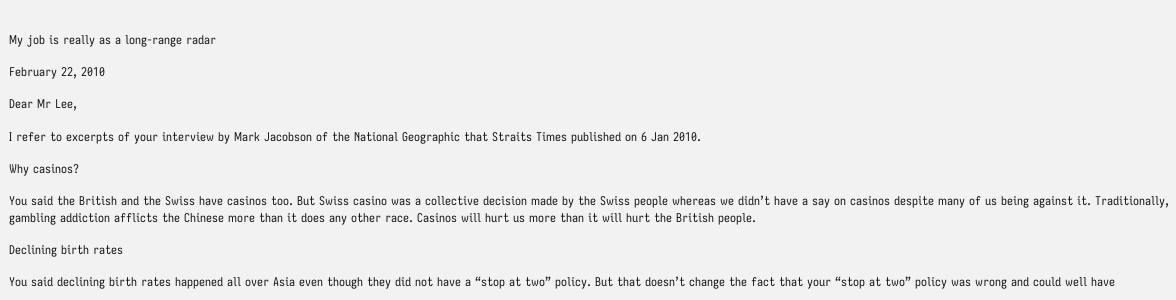My job is really as a long-range radar

February 22, 2010

Dear Mr Lee,

I refer to excerpts of your interview by Mark Jacobson of the National Geographic that Straits Times published on 6 Jan 2010.

Why casinos?

You said the British and the Swiss have casinos too. But Swiss casino was a collective decision made by the Swiss people whereas we didn’t have a say on casinos despite many of us being against it. Traditionally, gambling addiction afflicts the Chinese more than it does any other race. Casinos will hurt us more than it will hurt the British people.

Declining birth rates

You said declining birth rates happened all over Asia even though they did not have a “stop at two” policy. But that doesn’t change the fact that your “stop at two” policy was wrong and could well have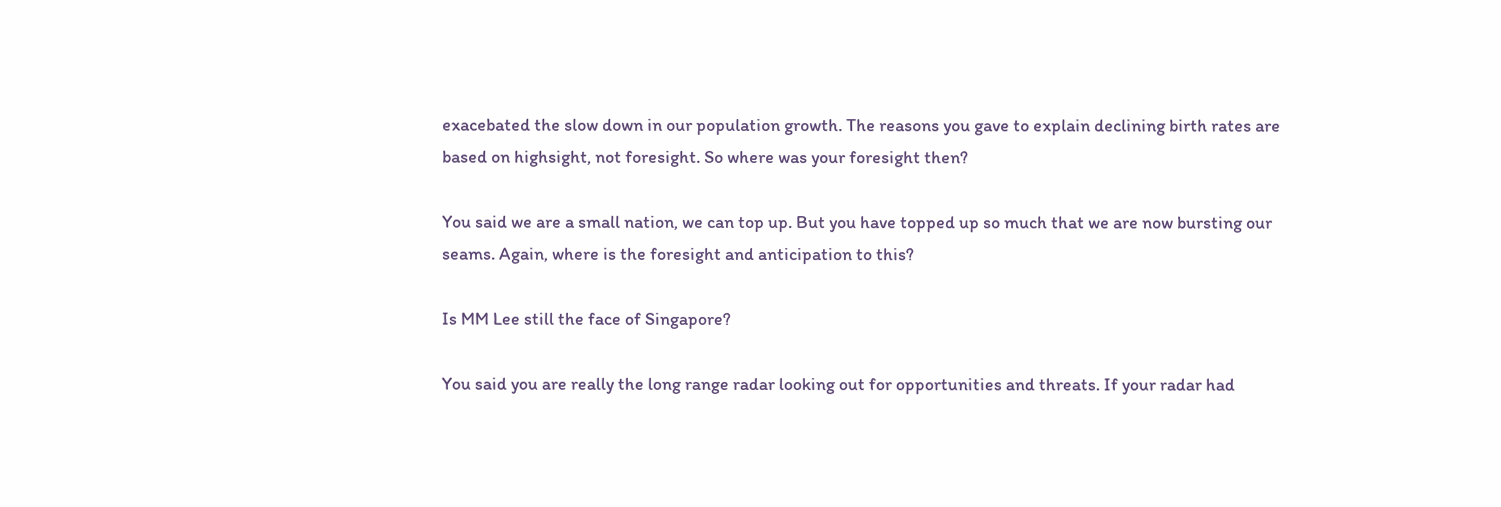exacebated the slow down in our population growth. The reasons you gave to explain declining birth rates are based on highsight, not foresight. So where was your foresight then?

You said we are a small nation, we can top up. But you have topped up so much that we are now bursting our seams. Again, where is the foresight and anticipation to this?

Is MM Lee still the face of Singapore?

You said you are really the long range radar looking out for opportunities and threats. If your radar had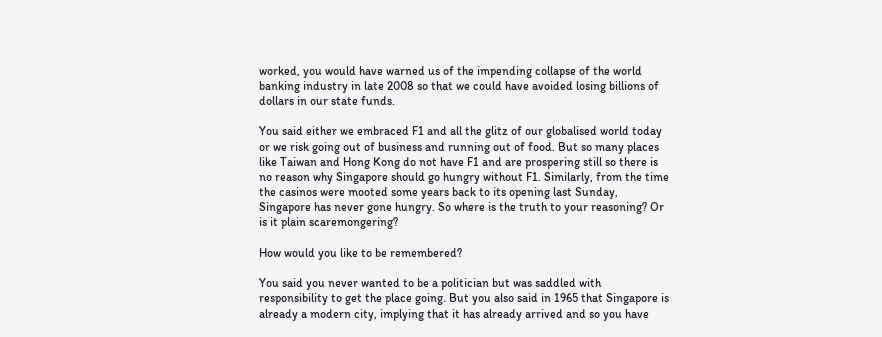worked, you would have warned us of the impending collapse of the world banking industry in late 2008 so that we could have avoided losing billions of dollars in our state funds.

You said either we embraced F1 and all the glitz of our globalised world today or we risk going out of business and running out of food. But so many places like Taiwan and Hong Kong do not have F1 and are prospering still so there is no reason why Singapore should go hungry without F1. Similarly, from the time the casinos were mooted some years back to its opening last Sunday, Singapore has never gone hungry. So where is the truth to your reasoning? Or is it plain scaremongering?

How would you like to be remembered?

You said you never wanted to be a politician but was saddled with responsibility to get the place going. But you also said in 1965 that Singapore is already a modern city, implying that it has already arrived and so you have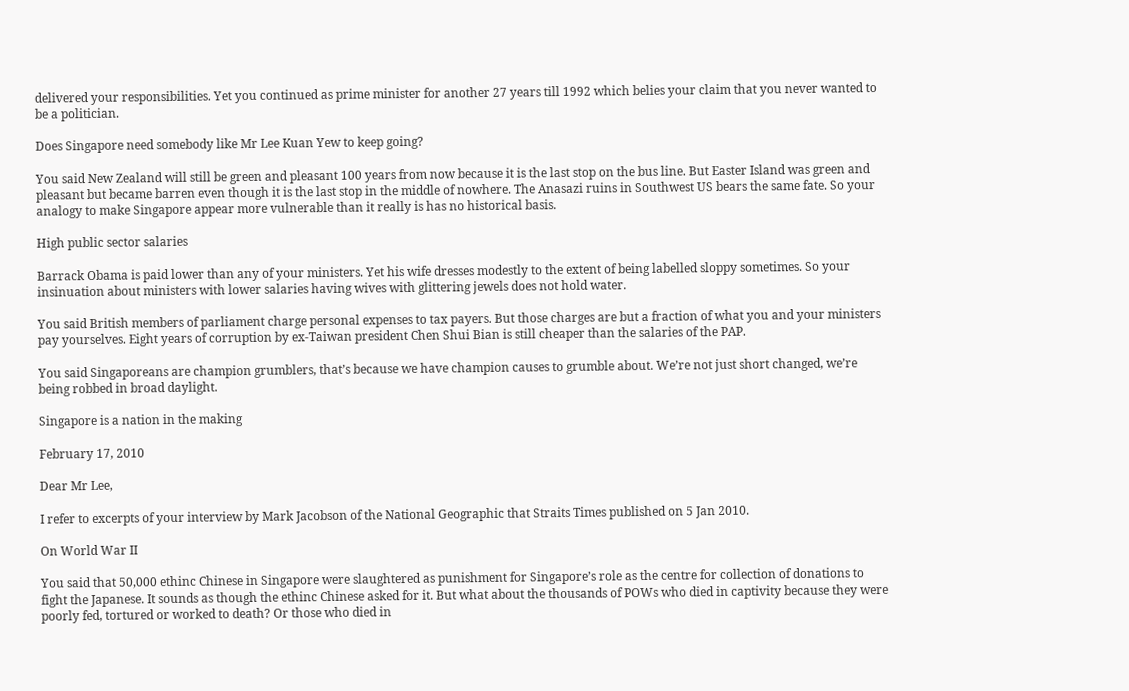delivered your responsibilities. Yet you continued as prime minister for another 27 years till 1992 which belies your claim that you never wanted to be a politician.

Does Singapore need somebody like Mr Lee Kuan Yew to keep going?

You said New Zealand will still be green and pleasant 100 years from now because it is the last stop on the bus line. But Easter Island was green and pleasant but became barren even though it is the last stop in the middle of nowhere. The Anasazi ruins in Southwest US bears the same fate. So your analogy to make Singapore appear more vulnerable than it really is has no historical basis.

High public sector salaries

Barrack Obama is paid lower than any of your ministers. Yet his wife dresses modestly to the extent of being labelled sloppy sometimes. So your insinuation about ministers with lower salaries having wives with glittering jewels does not hold water.

You said British members of parliament charge personal expenses to tax payers. But those charges are but a fraction of what you and your ministers pay yourselves. Eight years of corruption by ex-Taiwan president Chen Shui Bian is still cheaper than the salaries of the PAP.

You said Singaporeans are champion grumblers, that’s because we have champion causes to grumble about. We’re not just short changed, we’re being robbed in broad daylight.

Singapore is a nation in the making

February 17, 2010

Dear Mr Lee,

I refer to excerpts of your interview by Mark Jacobson of the National Geographic that Straits Times published on 5 Jan 2010.

On World War II

You said that 50,000 ethinc Chinese in Singapore were slaughtered as punishment for Singapore’s role as the centre for collection of donations to fight the Japanese. It sounds as though the ethinc Chinese asked for it. But what about the thousands of POWs who died in captivity because they were poorly fed, tortured or worked to death? Or those who died in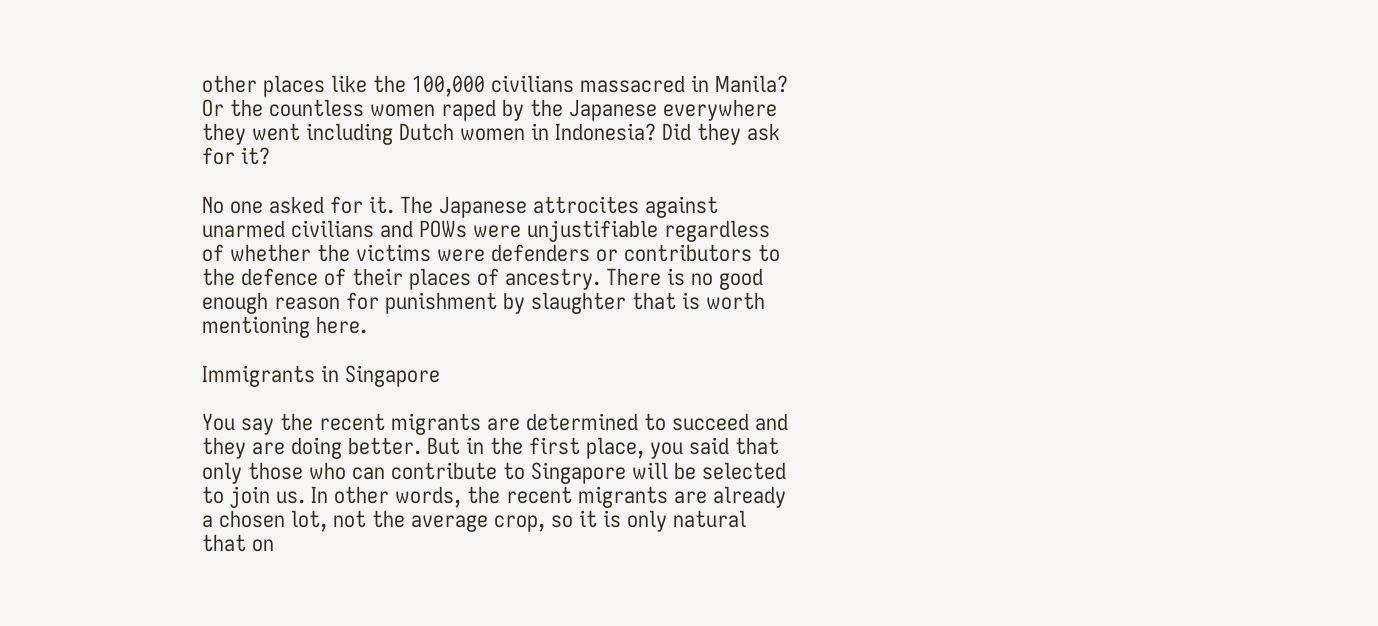other places like the 100,000 civilians massacred in Manila? Or the countless women raped by the Japanese everywhere they went including Dutch women in Indonesia? Did they ask for it?

No one asked for it. The Japanese attrocites against unarmed civilians and POWs were unjustifiable regardless of whether the victims were defenders or contributors to the defence of their places of ancestry. There is no good enough reason for punishment by slaughter that is worth mentioning here.

Immigrants in Singapore

You say the recent migrants are determined to succeed and they are doing better. But in the first place, you said that only those who can contribute to Singapore will be selected to join us. In other words, the recent migrants are already a chosen lot, not the average crop, so it is only natural that on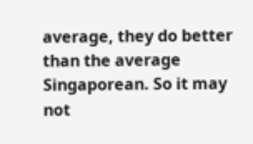average, they do better than the average Singaporean. So it may not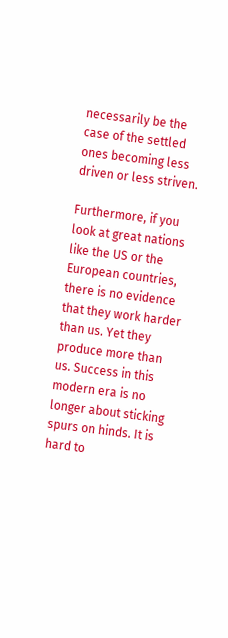necessarily be the case of the settled ones becoming less driven or less striven.

Furthermore, if you look at great nations like the US or the European countries, there is no evidence that they work harder than us. Yet they produce more than us. Success in this modern era is no longer about sticking spurs on hinds. It is hard to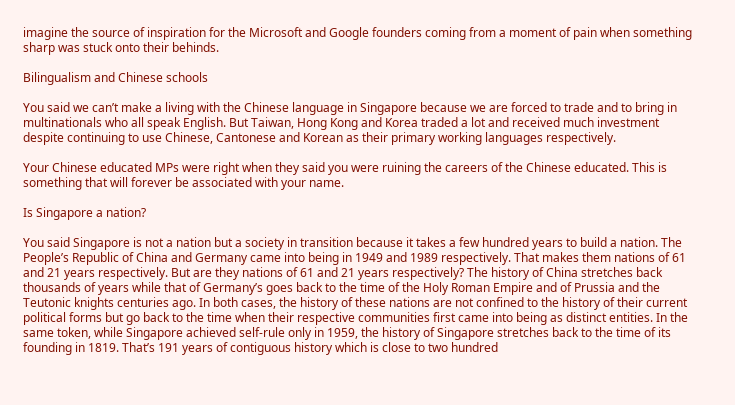imagine the source of inspiration for the Microsoft and Google founders coming from a moment of pain when something sharp was stuck onto their behinds.

Bilingualism and Chinese schools

You said we can’t make a living with the Chinese language in Singapore because we are forced to trade and to bring in multinationals who all speak English. But Taiwan, Hong Kong and Korea traded a lot and received much investment despite continuing to use Chinese, Cantonese and Korean as their primary working languages respectively.

Your Chinese educated MPs were right when they said you were ruining the careers of the Chinese educated. This is something that will forever be associated with your name.

Is Singapore a nation?

You said Singapore is not a nation but a society in transition because it takes a few hundred years to build a nation. The People’s Republic of China and Germany came into being in 1949 and 1989 respectively. That makes them nations of 61 and 21 years respectively. But are they nations of 61 and 21 years respectively? The history of China stretches back thousands of years while that of Germany’s goes back to the time of the Holy Roman Empire and of Prussia and the Teutonic knights centuries ago. In both cases, the history of these nations are not confined to the history of their current political forms but go back to the time when their respective communities first came into being as distinct entities. In the same token, while Singapore achieved self-rule only in 1959, the history of Singapore stretches back to the time of its founding in 1819. That’s 191 years of contiguous history which is close to two hundred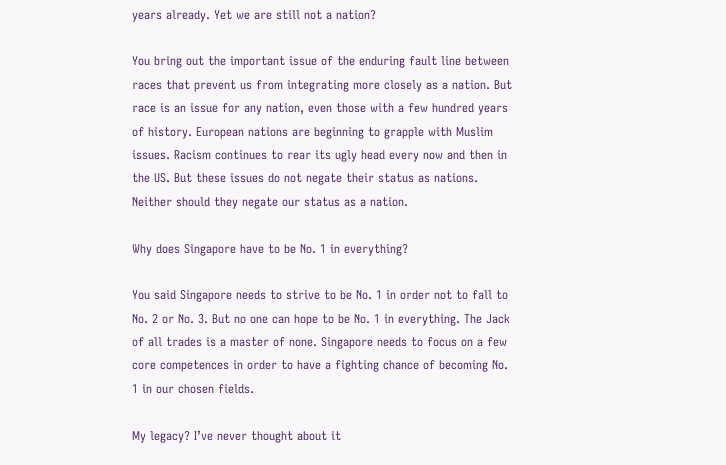years already. Yet we are still not a nation?

You bring out the important issue of the enduring fault line between races that prevent us from integrating more closely as a nation. But race is an issue for any nation, even those with a few hundred years of history. European nations are beginning to grapple with Muslim issues. Racism continues to rear its ugly head every now and then in the US. But these issues do not negate their status as nations. Neither should they negate our status as a nation.

Why does Singapore have to be No. 1 in everything?

You said Singapore needs to strive to be No. 1 in order not to fall to No. 2 or No. 3. But no one can hope to be No. 1 in everything. The Jack of all trades is a master of none. Singapore needs to focus on a few core competences in order to have a fighting chance of becoming No. 1 in our chosen fields.

My legacy? I’ve never thought about it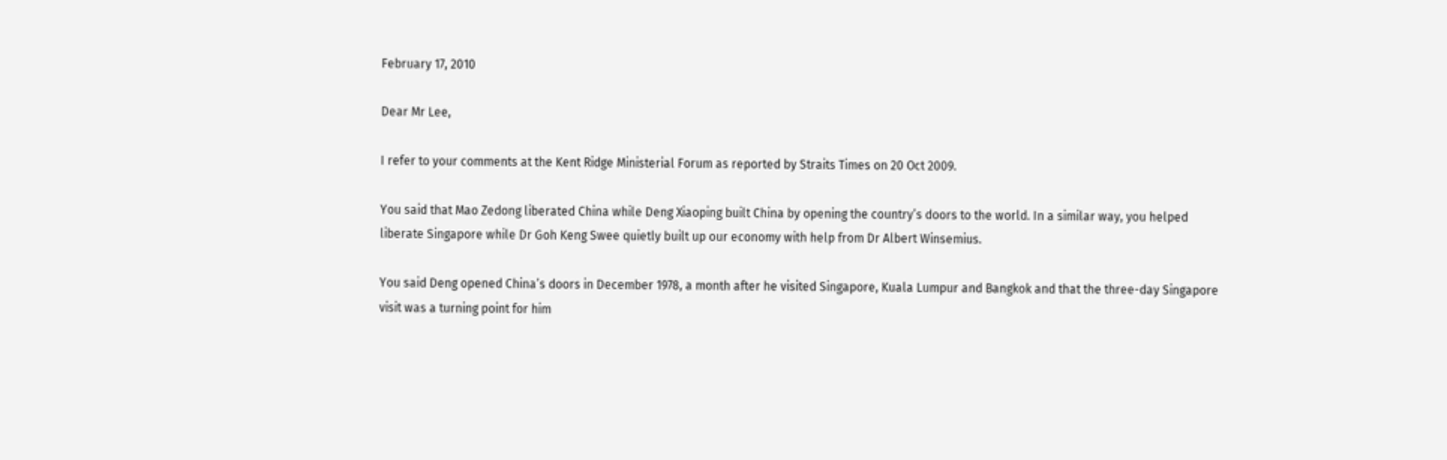February 17, 2010

Dear Mr Lee,

I refer to your comments at the Kent Ridge Ministerial Forum as reported by Straits Times on 20 Oct 2009.

You said that Mao Zedong liberated China while Deng Xiaoping built China by opening the country’s doors to the world. In a similar way, you helped liberate Singapore while Dr Goh Keng Swee quietly built up our economy with help from Dr Albert Winsemius.

You said Deng opened China’s doors in December 1978, a month after he visited Singapore, Kuala Lumpur and Bangkok and that the three-day Singapore visit was a turning point for him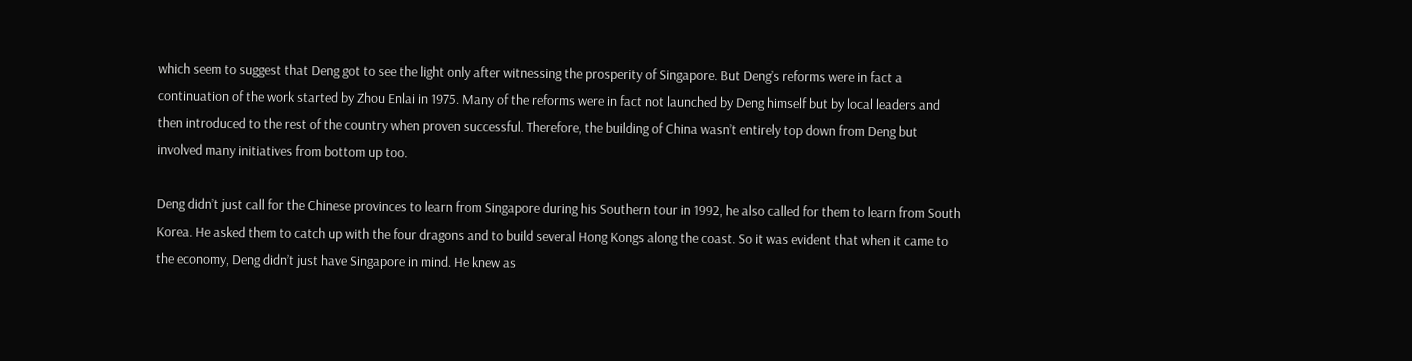which seem to suggest that Deng got to see the light only after witnessing the prosperity of Singapore. But Deng’s reforms were in fact a continuation of the work started by Zhou Enlai in 1975. Many of the reforms were in fact not launched by Deng himself but by local leaders and then introduced to the rest of the country when proven successful. Therefore, the building of China wasn’t entirely top down from Deng but involved many initiatives from bottom up too.

Deng didn’t just call for the Chinese provinces to learn from Singapore during his Southern tour in 1992, he also called for them to learn from South Korea. He asked them to catch up with the four dragons and to build several Hong Kongs along the coast. So it was evident that when it came to the economy, Deng didn’t just have Singapore in mind. He knew as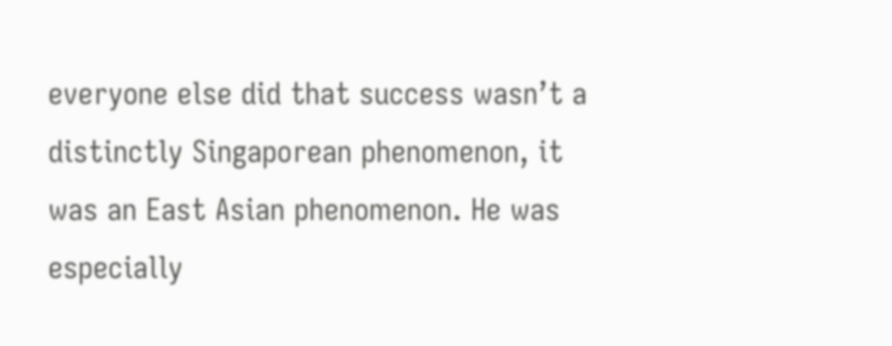everyone else did that success wasn’t a distinctly Singaporean phenomenon, it was an East Asian phenomenon. He was especially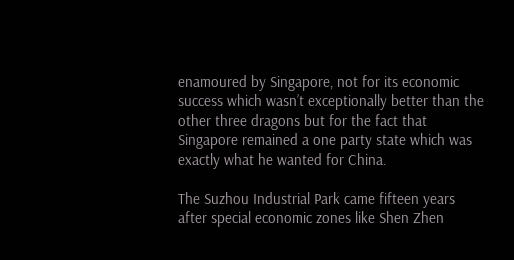enamoured by Singapore, not for its economic success which wasn’t exceptionally better than the other three dragons but for the fact that Singapore remained a one party state which was exactly what he wanted for China.

The Suzhou Industrial Park came fifteen years after special economic zones like Shen Zhen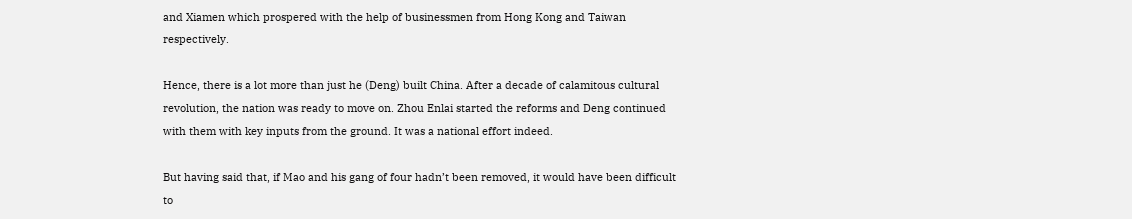and Xiamen which prospered with the help of businessmen from Hong Kong and Taiwan respectively.

Hence, there is a lot more than just he (Deng) built China. After a decade of calamitous cultural revolution, the nation was ready to move on. Zhou Enlai started the reforms and Deng continued with them with key inputs from the ground. It was a national effort indeed.

But having said that, if Mao and his gang of four hadn’t been removed, it would have been difficult to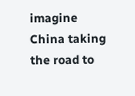imagine China taking the road to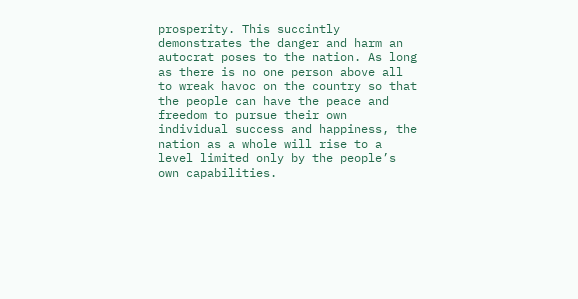prosperity. This succintly demonstrates the danger and harm an autocrat poses to the nation. As long as there is no one person above all to wreak havoc on the country so that the people can have the peace and freedom to pursue their own individual success and happiness, the nation as a whole will rise to a level limited only by the people’s own capabilities.